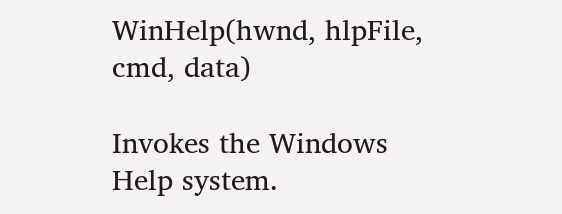WinHelp(hwnd, hlpFile, cmd, data)

Invokes the Windows Help system.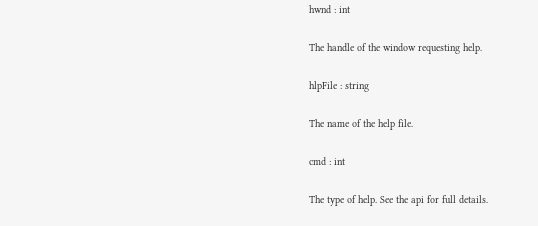hwnd : int

The handle of the window requesting help.

hlpFile : string

The name of the help file.

cmd : int

The type of help. See the api for full details.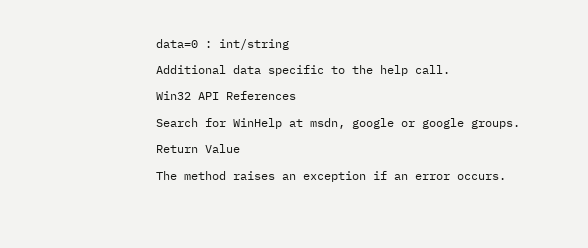data=0 : int/string

Additional data specific to the help call.

Win32 API References

Search for WinHelp at msdn, google or google groups.

Return Value

The method raises an exception if an error occurs.